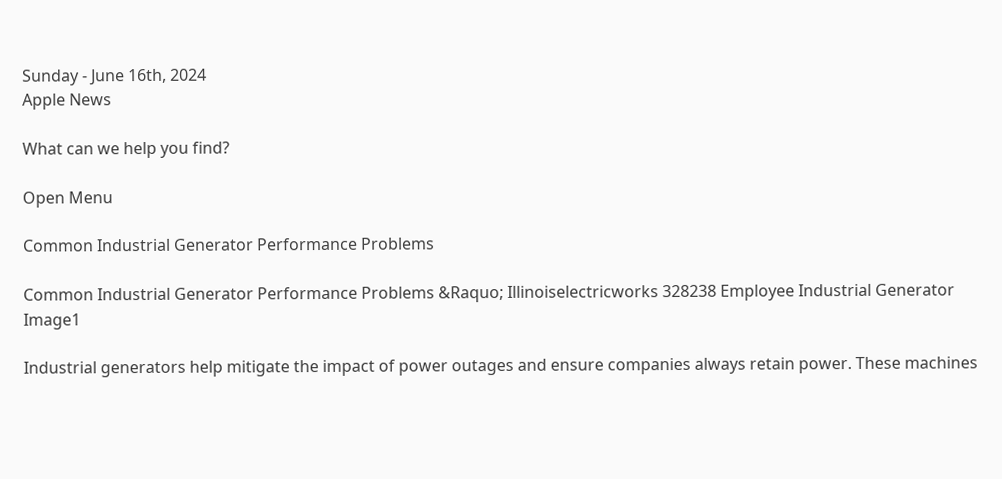Sunday - June 16th, 2024
Apple News

What can we help you find?

Open Menu

Common Industrial Generator Performance Problems

Common Industrial Generator Performance Problems &Raquo; Illinoiselectricworks 328238 Employee Industrial Generator Image1

Industrial generators help mitigate the impact of power outages and ensure companies always retain power. These machines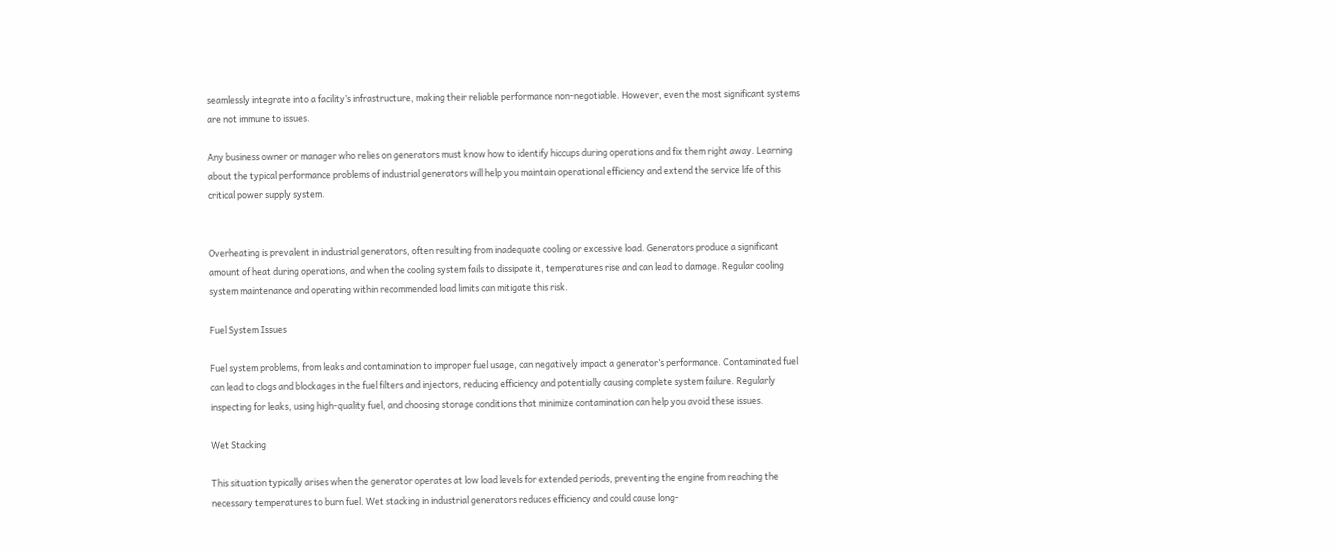seamlessly integrate into a facility’s infrastructure, making their reliable performance non-negotiable. However, even the most significant systems are not immune to issues.

Any business owner or manager who relies on generators must know how to identify hiccups during operations and fix them right away. Learning about the typical performance problems of industrial generators will help you maintain operational efficiency and extend the service life of this critical power supply system.


Overheating is prevalent in industrial generators, often resulting from inadequate cooling or excessive load. Generators produce a significant amount of heat during operations, and when the cooling system fails to dissipate it, temperatures rise and can lead to damage. Regular cooling system maintenance and operating within recommended load limits can mitigate this risk.

Fuel System Issues

Fuel system problems, from leaks and contamination to improper fuel usage, can negatively impact a generator’s performance. Contaminated fuel can lead to clogs and blockages in the fuel filters and injectors, reducing efficiency and potentially causing complete system failure. Regularly inspecting for leaks, using high-quality fuel, and choosing storage conditions that minimize contamination can help you avoid these issues.

Wet Stacking

This situation typically arises when the generator operates at low load levels for extended periods, preventing the engine from reaching the necessary temperatures to burn fuel. Wet stacking in industrial generators reduces efficiency and could cause long-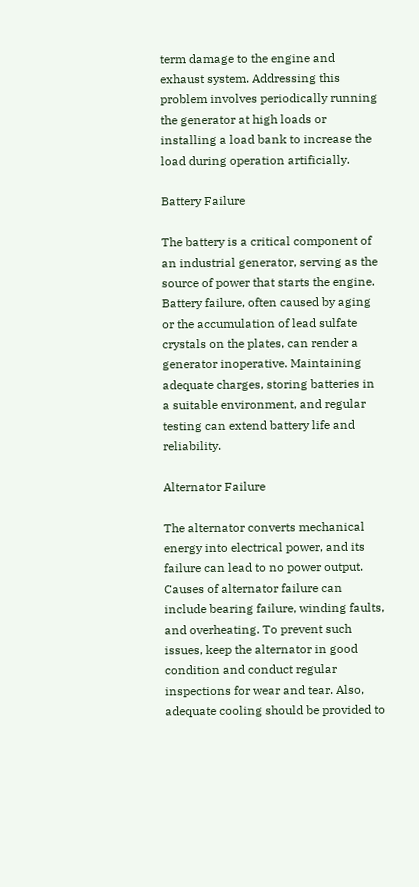term damage to the engine and exhaust system. Addressing this problem involves periodically running the generator at high loads or installing a load bank to increase the load during operation artificially.

Battery Failure

The battery is a critical component of an industrial generator, serving as the source of power that starts the engine. Battery failure, often caused by aging or the accumulation of lead sulfate crystals on the plates, can render a generator inoperative. Maintaining adequate charges, storing batteries in a suitable environment, and regular testing can extend battery life and reliability.

Alternator Failure

The alternator converts mechanical energy into electrical power, and its failure can lead to no power output. Causes of alternator failure can include bearing failure, winding faults, and overheating. To prevent such issues, keep the alternator in good condition and conduct regular inspections for wear and tear. Also, adequate cooling should be provided to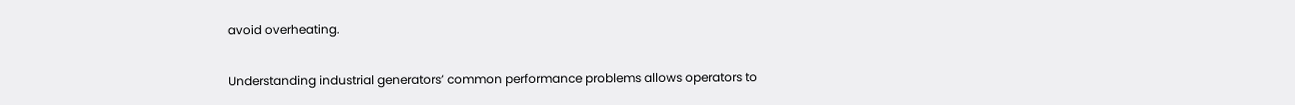avoid overheating.

Understanding industrial generators’ common performance problems allows operators to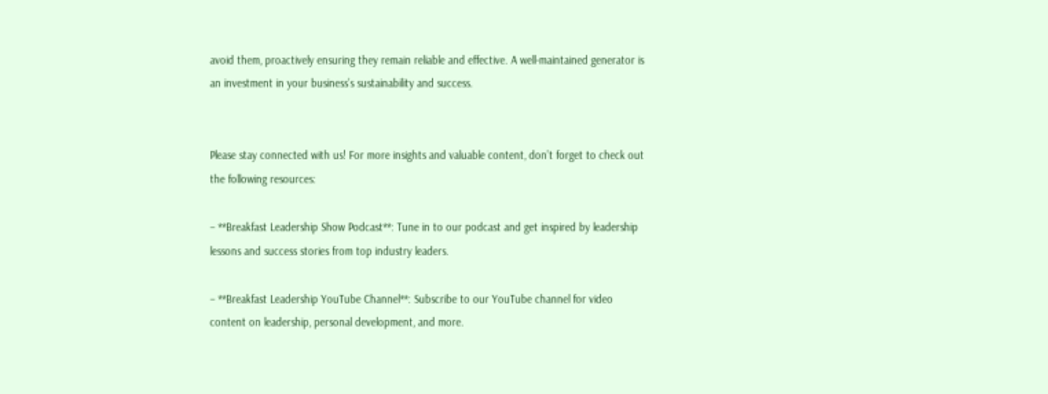avoid them, proactively ensuring they remain reliable and effective. A well-maintained generator is an investment in your business’s sustainability and success.


Please stay connected with us! For more insights and valuable content, don’t forget to check out the following resources:

– **Breakfast Leadership Show Podcast**: Tune in to our podcast and get inspired by leadership lessons and success stories from top industry leaders.

– **Breakfast Leadership YouTube Channel**: Subscribe to our YouTube channel for video content on leadership, personal development, and more.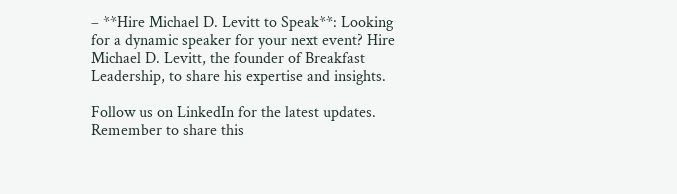– **Hire Michael D. Levitt to Speak**: Looking for a dynamic speaker for your next event? Hire Michael D. Levitt, the founder of Breakfast Leadership, to share his expertise and insights.

Follow us on LinkedIn for the latest updates. Remember to share this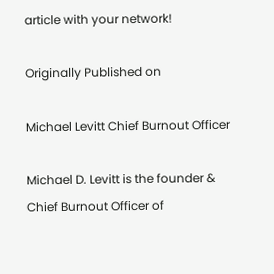article with your network!

Originally Published on

Michael Levitt Chief Burnout Officer

Michael D. Levitt is the founder & Chief Burnout Officer of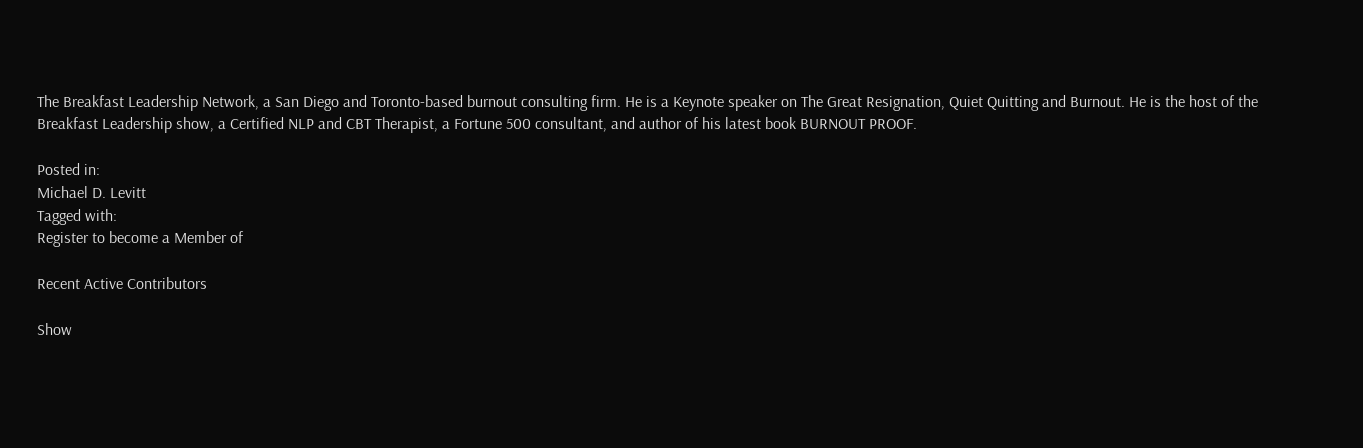The Breakfast Leadership Network, a San Diego and Toronto-based burnout consulting firm. He is a Keynote speaker on The Great Resignation, Quiet Quitting and Burnout. He is the host of the Breakfast Leadership show, a Certified NLP and CBT Therapist, a Fortune 500 consultant, and author of his latest book BURNOUT PROOF.

Posted in:
Michael D. Levitt
Tagged with:
Register to become a Member of

Recent Active Contributors

Show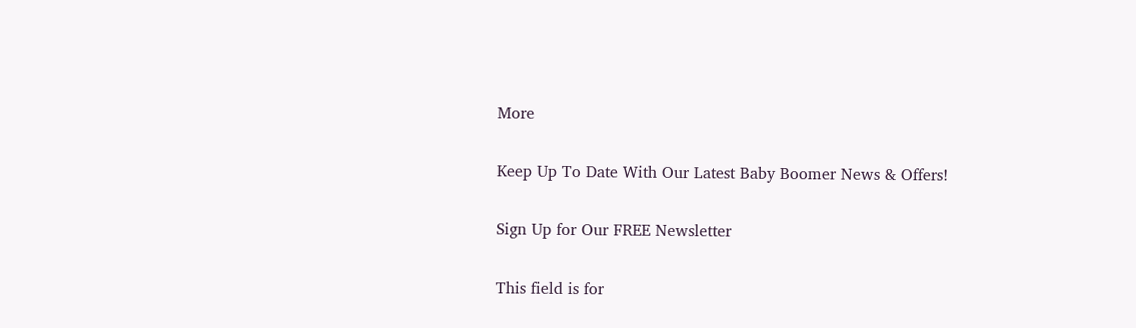More

Keep Up To Date With Our Latest Baby Boomer News & Offers!

Sign Up for Our FREE Newsletter

This field is for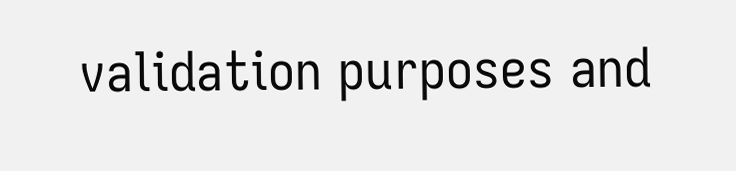validation purposes and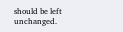should be left unchanged.